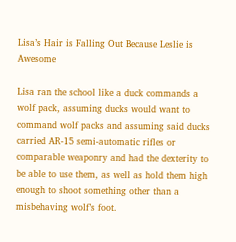Lisa’s Hair is Falling Out Because Leslie is Awesome

Lisa ran the school like a duck commands a wolf pack, assuming ducks would want to command wolf packs and assuming said ducks carried AR-15 semi-automatic rifles or comparable weaponry and had the dexterity to be able to use them, as well as hold them high enough to shoot something other than a misbehaving wolf’s foot.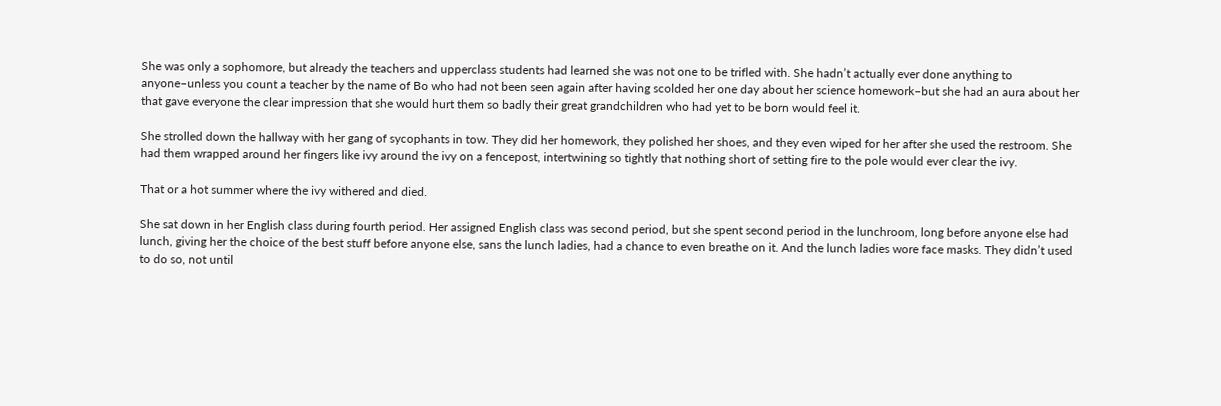She was only a sophomore, but already the teachers and upperclass students had learned she was not one to be trifled with. She hadn’t actually ever done anything to anyone–unless you count a teacher by the name of Bo who had not been seen again after having scolded her one day about her science homework–but she had an aura about her that gave everyone the clear impression that she would hurt them so badly their great grandchildren who had yet to be born would feel it.

She strolled down the hallway with her gang of sycophants in tow. They did her homework, they polished her shoes, and they even wiped for her after she used the restroom. She had them wrapped around her fingers like ivy around the ivy on a fencepost, intertwining so tightly that nothing short of setting fire to the pole would ever clear the ivy.

That or a hot summer where the ivy withered and died.

She sat down in her English class during fourth period. Her assigned English class was second period, but she spent second period in the lunchroom, long before anyone else had lunch, giving her the choice of the best stuff before anyone else, sans the lunch ladies, had a chance to even breathe on it. And the lunch ladies wore face masks. They didn’t used to do so, not until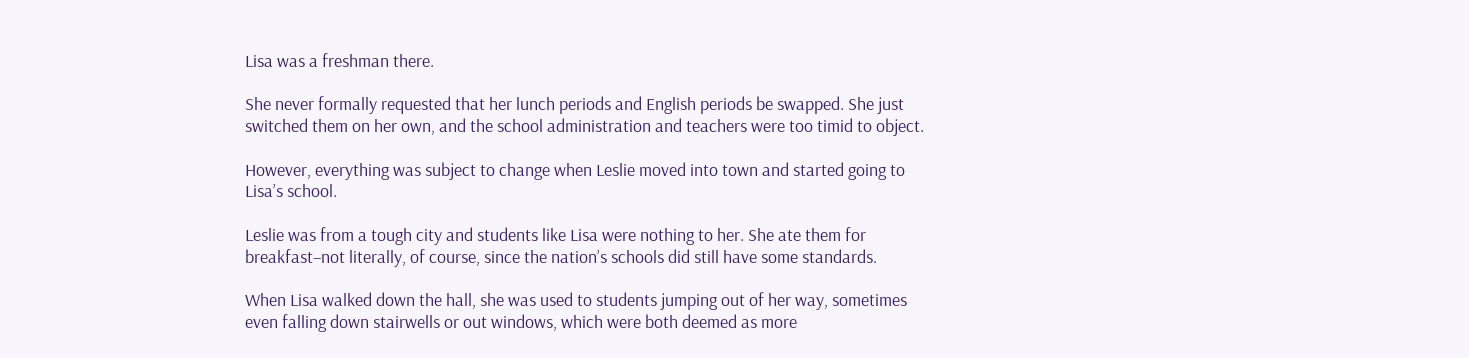Lisa was a freshman there.

She never formally requested that her lunch periods and English periods be swapped. She just switched them on her own, and the school administration and teachers were too timid to object.

However, everything was subject to change when Leslie moved into town and started going to Lisa’s school.

Leslie was from a tough city and students like Lisa were nothing to her. She ate them for breakfast–not literally, of course, since the nation’s schools did still have some standards.

When Lisa walked down the hall, she was used to students jumping out of her way, sometimes even falling down stairwells or out windows, which were both deemed as more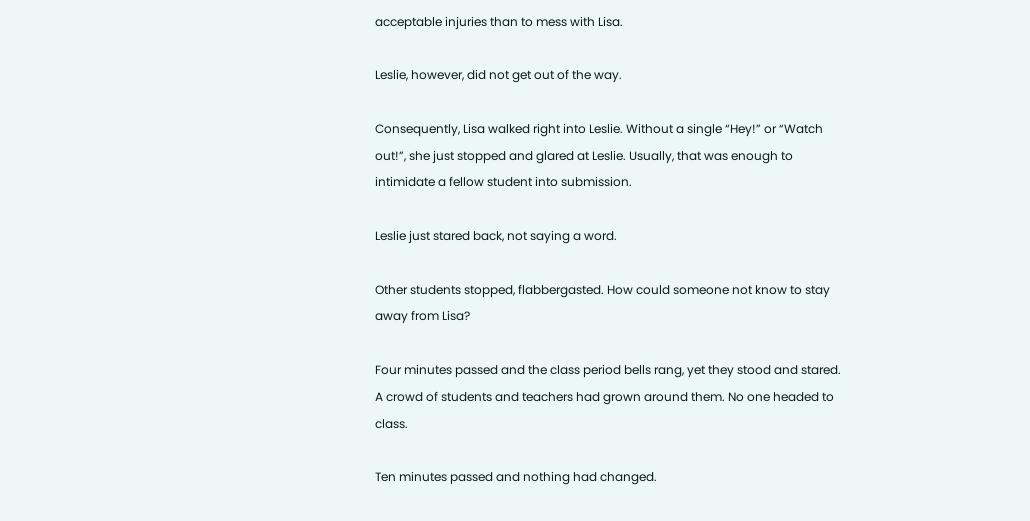acceptable injuries than to mess with Lisa.

Leslie, however, did not get out of the way.

Consequently, Lisa walked right into Leslie. Without a single “Hey!” or “Watch out!”, she just stopped and glared at Leslie. Usually, that was enough to intimidate a fellow student into submission.

Leslie just stared back, not saying a word.

Other students stopped, flabbergasted. How could someone not know to stay away from Lisa?

Four minutes passed and the class period bells rang, yet they stood and stared. A crowd of students and teachers had grown around them. No one headed to class.

Ten minutes passed and nothing had changed.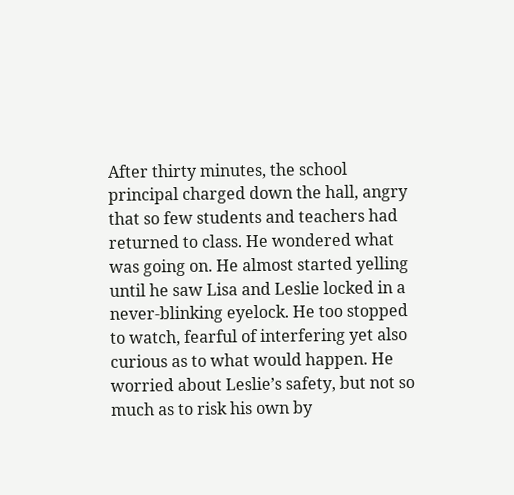After thirty minutes, the school principal charged down the hall, angry that so few students and teachers had returned to class. He wondered what was going on. He almost started yelling until he saw Lisa and Leslie locked in a never-blinking eyelock. He too stopped to watch, fearful of interfering yet also curious as to what would happen. He worried about Leslie’s safety, but not so much as to risk his own by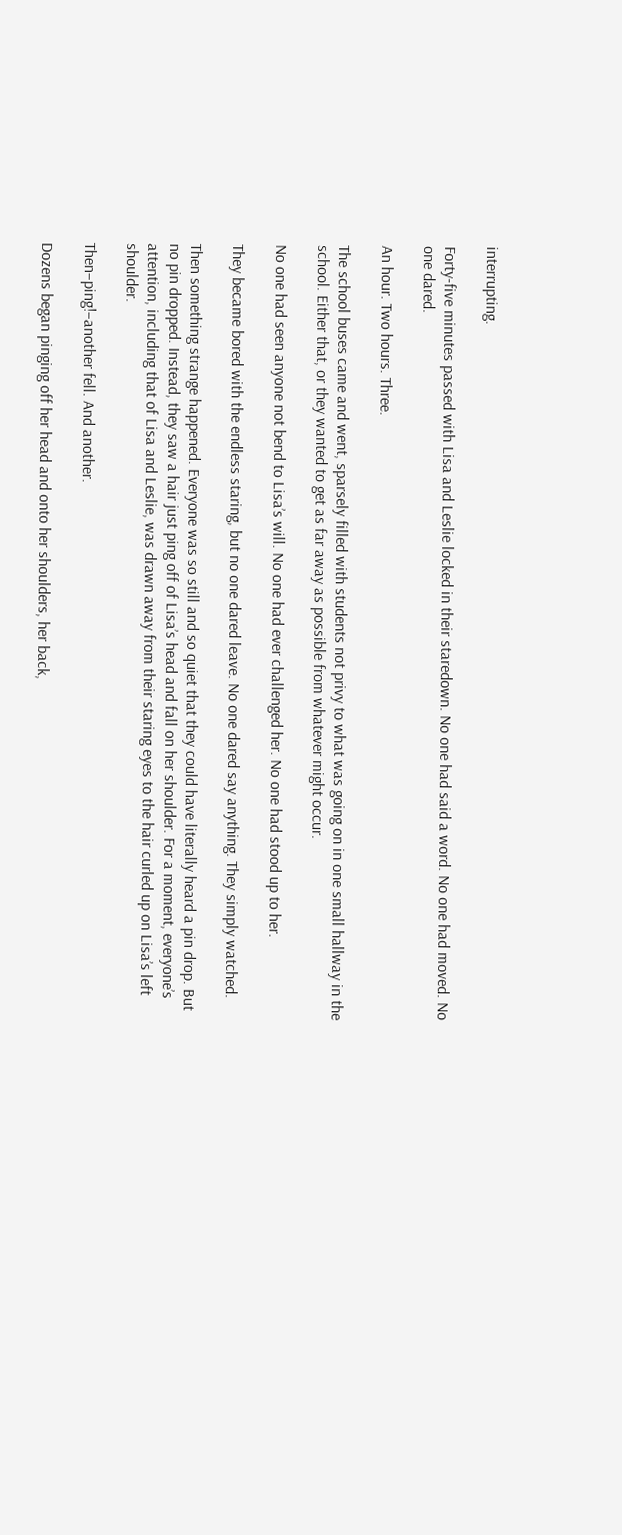interrupting.

Forty-five minutes passed with Lisa and Leslie locked in their staredown. No one had said a word. No one had moved. No one dared.

An hour. Two hours. Three.

The school buses came and went, sparsely filled with students not privy to what was going on in one small hallway in the school. Either that, or they wanted to get as far away as possible from whatever might occur.

No one had seen anyone not bend to Lisa’s will. No one had ever challenged her. No one had stood up to her.

They became bored with the endless staring, but no one dared leave. No one dared say anything. They simply watched.

Then something strange happened. Everyone was so still and so quiet that they could have literally heard a pin drop. But no pin dropped. Instead, they saw a hair just ping off of Lisa’s head and fall on her shoulder. For a moment, everyone’s attention, including that of Lisa and Leslie, was drawn away from their staring eyes to the hair curled up on Lisa’s left shoulder.

Then–ping!–another fell. And another.

Dozens began pinging off her head and onto her shoulders, her back,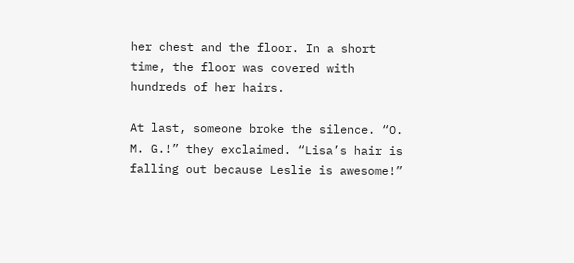her chest and the floor. In a short time, the floor was covered with hundreds of her hairs.

At last, someone broke the silence. “O. M. G.!” they exclaimed. “Lisa’s hair is falling out because Leslie is awesome!”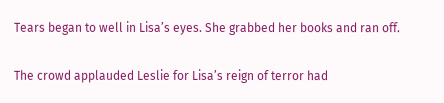Tears began to well in Lisa’s eyes. She grabbed her books and ran off.

The crowd applauded Leslie for Lisa’s reign of terror had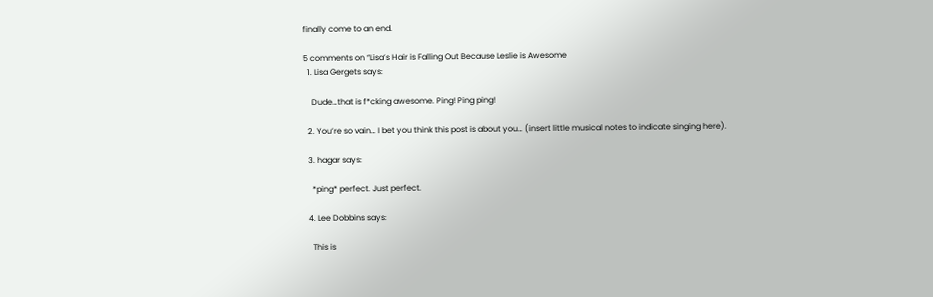finally come to an end.

5 comments on “Lisa’s Hair is Falling Out Because Leslie is Awesome
  1. Lisa Gergets says:

    Dude…that is f*cking awesome. Ping! Ping ping!

  2. You’re so vain… I bet you think this post is about you… (insert little musical notes to indicate singing here).

  3. hagar says:

    *ping* perfect. Just perfect.

  4. Lee Dobbins says:

    This is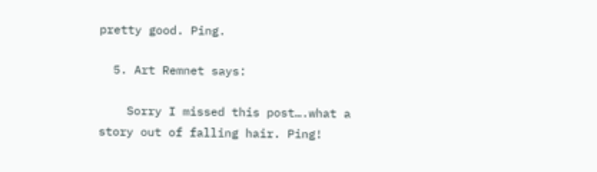pretty good. Ping.

  5. Art Remnet says:

    Sorry I missed this post….what a story out of falling hair. Ping!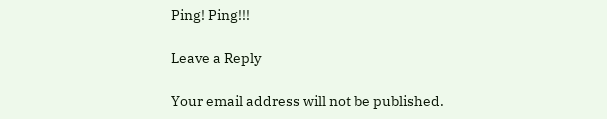Ping! Ping!!!

Leave a Reply

Your email address will not be published.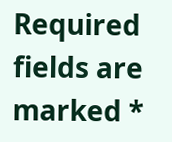Required fields are marked *